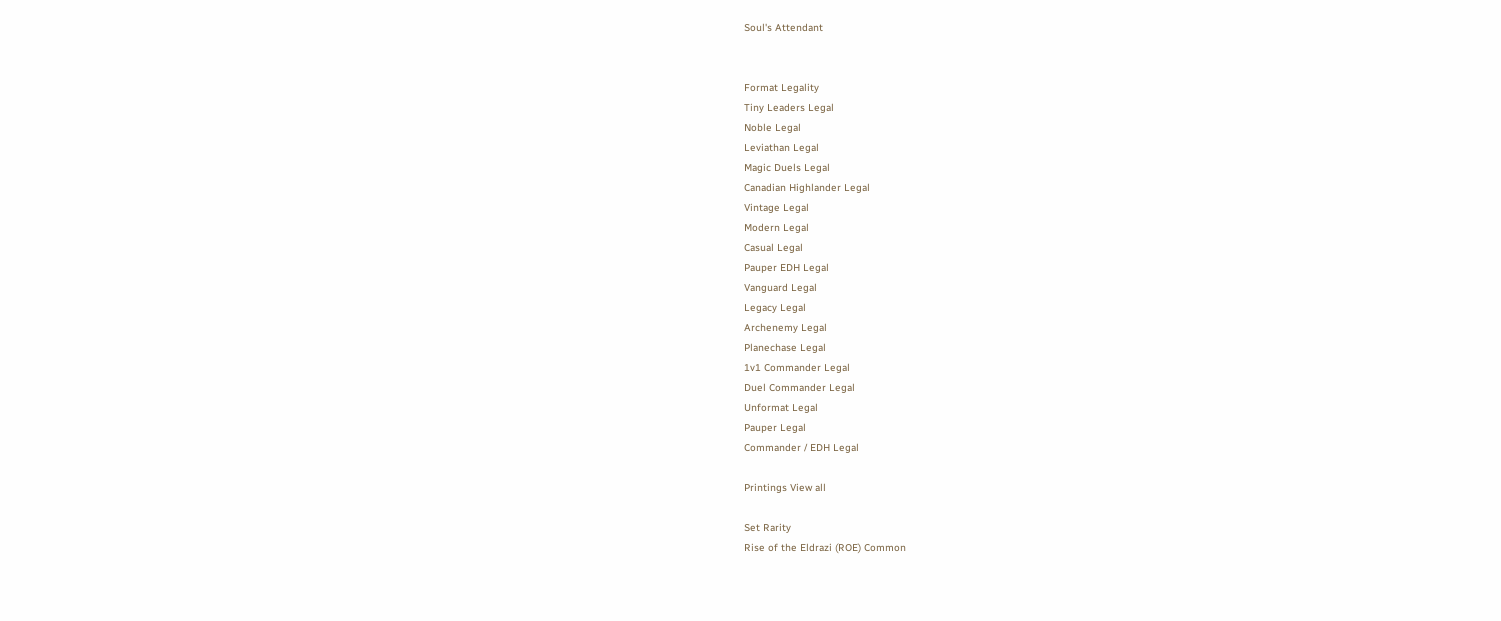Soul's Attendant


Format Legality
Tiny Leaders Legal
Noble Legal
Leviathan Legal
Magic Duels Legal
Canadian Highlander Legal
Vintage Legal
Modern Legal
Casual Legal
Pauper EDH Legal
Vanguard Legal
Legacy Legal
Archenemy Legal
Planechase Legal
1v1 Commander Legal
Duel Commander Legal
Unformat Legal
Pauper Legal
Commander / EDH Legal

Printings View all

Set Rarity
Rise of the Eldrazi (ROE) Common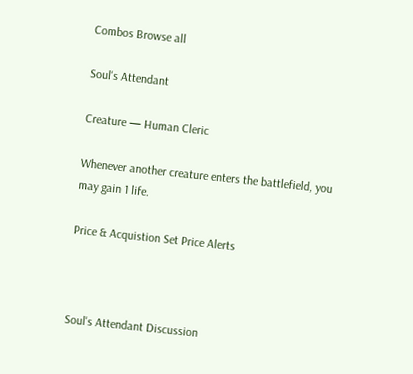Combos Browse all

Soul's Attendant

Creature — Human Cleric

Whenever another creature enters the battlefield, you may gain 1 life.

Price & Acquistion Set Price Alerts



Soul's Attendant Discussion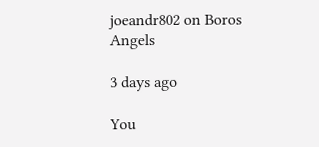joeandr802 on Boros Angels

3 days ago

You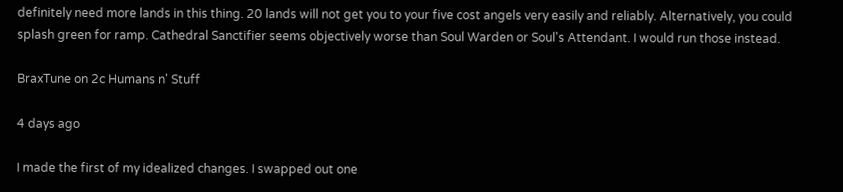definitely need more lands in this thing. 20 lands will not get you to your five cost angels very easily and reliably. Alternatively, you could splash green for ramp. Cathedral Sanctifier seems objectively worse than Soul Warden or Soul's Attendant. I would run those instead.

BraxTune on 2c Humans n' Stuff

4 days ago

I made the first of my idealized changes. I swapped out one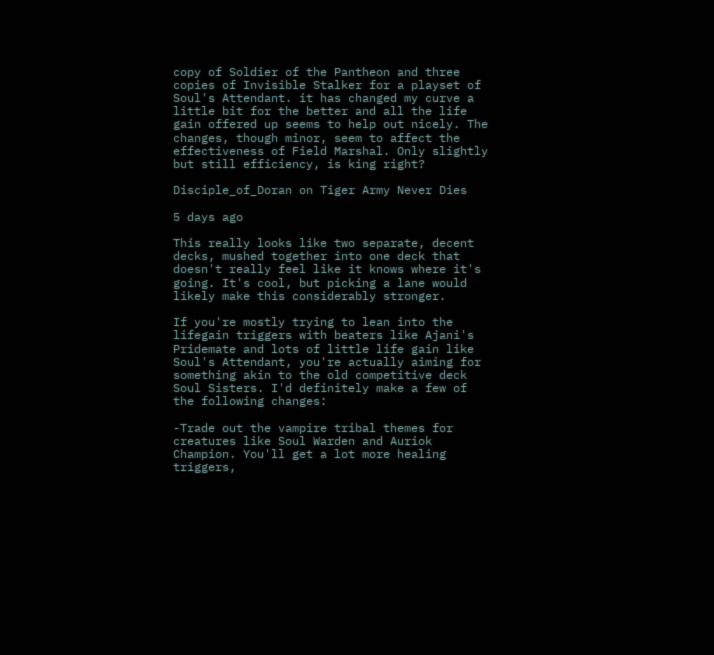copy of Soldier of the Pantheon and three copies of Invisible Stalker for a playset of Soul's Attendant. it has changed my curve a little bit for the better and all the life gain offered up seems to help out nicely. The changes, though minor, seem to affect the effectiveness of Field Marshal. Only slightly but still efficiency, is king right?

Disciple_of_Doran on Tiger Army Never Dies

5 days ago

This really looks like two separate, decent decks, mushed together into one deck that doesn't really feel like it knows where it's going. It's cool, but picking a lane would likely make this considerably stronger.

If you're mostly trying to lean into the lifegain triggers with beaters like Ajani's Pridemate and lots of little life gain like Soul's Attendant, you're actually aiming for something akin to the old competitive deck Soul Sisters. I'd definitely make a few of the following changes:

-Trade out the vampire tribal themes for creatures like Soul Warden and Auriok Champion. You'll get a lot more healing triggers,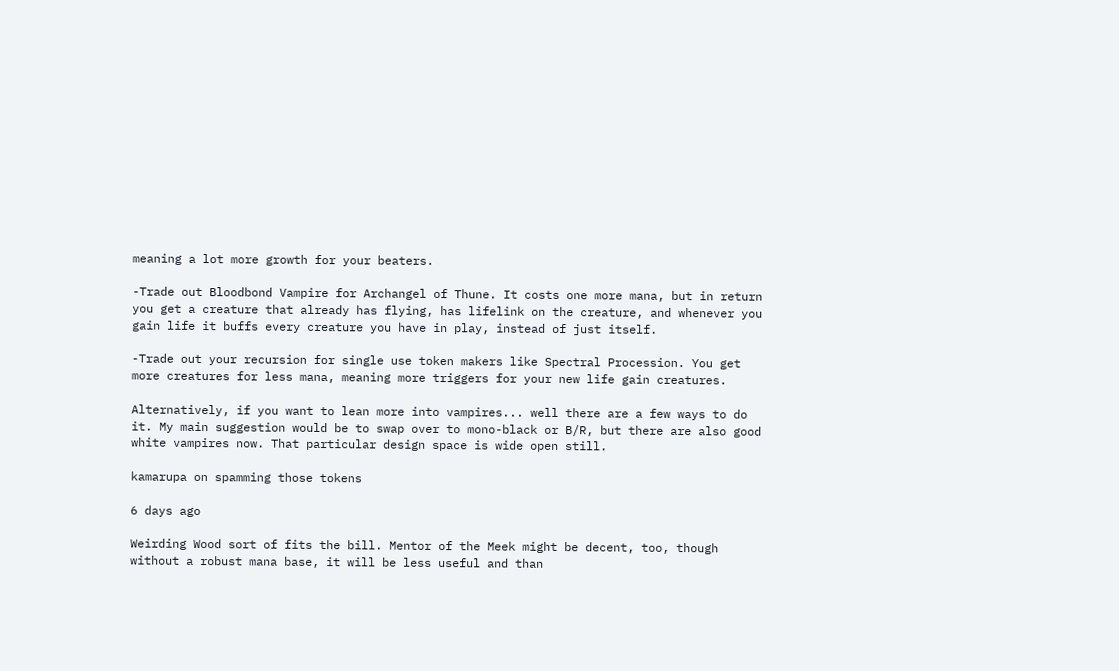meaning a lot more growth for your beaters.

-Trade out Bloodbond Vampire for Archangel of Thune. It costs one more mana, but in return you get a creature that already has flying, has lifelink on the creature, and whenever you gain life it buffs every creature you have in play, instead of just itself.

-Trade out your recursion for single use token makers like Spectral Procession. You get more creatures for less mana, meaning more triggers for your new life gain creatures.

Alternatively, if you want to lean more into vampires... well there are a few ways to do it. My main suggestion would be to swap over to mono-black or B/R, but there are also good white vampires now. That particular design space is wide open still.

kamarupa on spamming those tokens

6 days ago

Weirding Wood sort of fits the bill. Mentor of the Meek might be decent, too, though without a robust mana base, it will be less useful and than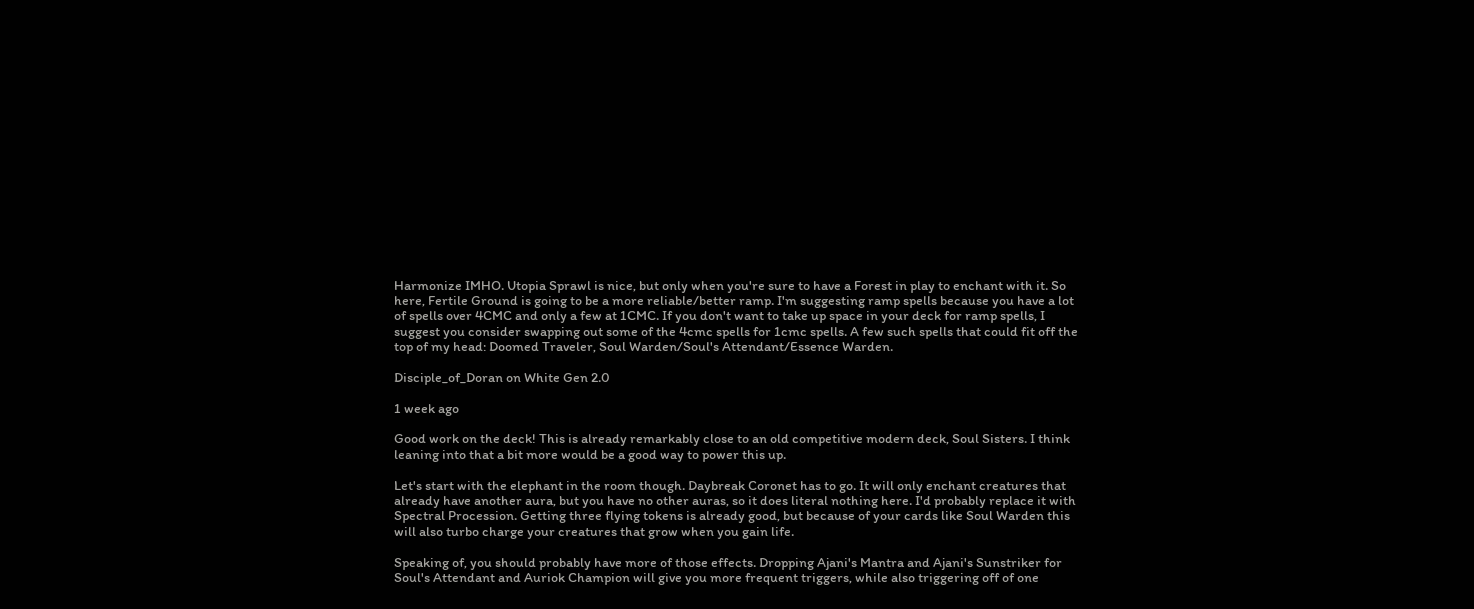Harmonize IMHO. Utopia Sprawl is nice, but only when you're sure to have a Forest in play to enchant with it. So here, Fertile Ground is going to be a more reliable/better ramp. I'm suggesting ramp spells because you have a lot of spells over 4CMC and only a few at 1CMC. If you don't want to take up space in your deck for ramp spells, I suggest you consider swapping out some of the 4cmc spells for 1cmc spells. A few such spells that could fit off the top of my head: Doomed Traveler, Soul Warden/Soul's Attendant/Essence Warden.

Disciple_of_Doran on White Gen 2.0

1 week ago

Good work on the deck! This is already remarkably close to an old competitive modern deck, Soul Sisters. I think leaning into that a bit more would be a good way to power this up.

Let's start with the elephant in the room though. Daybreak Coronet has to go. It will only enchant creatures that already have another aura, but you have no other auras, so it does literal nothing here. I'd probably replace it with Spectral Procession. Getting three flying tokens is already good, but because of your cards like Soul Warden this will also turbo charge your creatures that grow when you gain life.

Speaking of, you should probably have more of those effects. Dropping Ajani's Mantra and Ajani's Sunstriker for Soul's Attendant and Auriok Champion will give you more frequent triggers, while also triggering off of one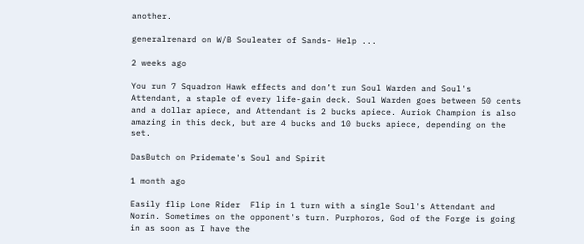another.

generalrenard on W/B Souleater of Sands- Help ...

2 weeks ago

You run 7 Squadron Hawk effects and don’t run Soul Warden and Soul's Attendant, a staple of every life-gain deck. Soul Warden goes between 50 cents and a dollar apiece, and Attendant is 2 bucks apiece. Auriok Champion is also amazing in this deck, but are 4 bucks and 10 bucks apiece, depending on the set.

DasButch on Pridemate's Soul and Spirit

1 month ago

Easily flip Lone Rider  Flip in 1 turn with a single Soul's Attendant and Norin. Sometimes on the opponent's turn. Purphoros, God of the Forge is going in as soon as I have the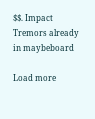$$. Impact Tremors already in maybeboard

Load more